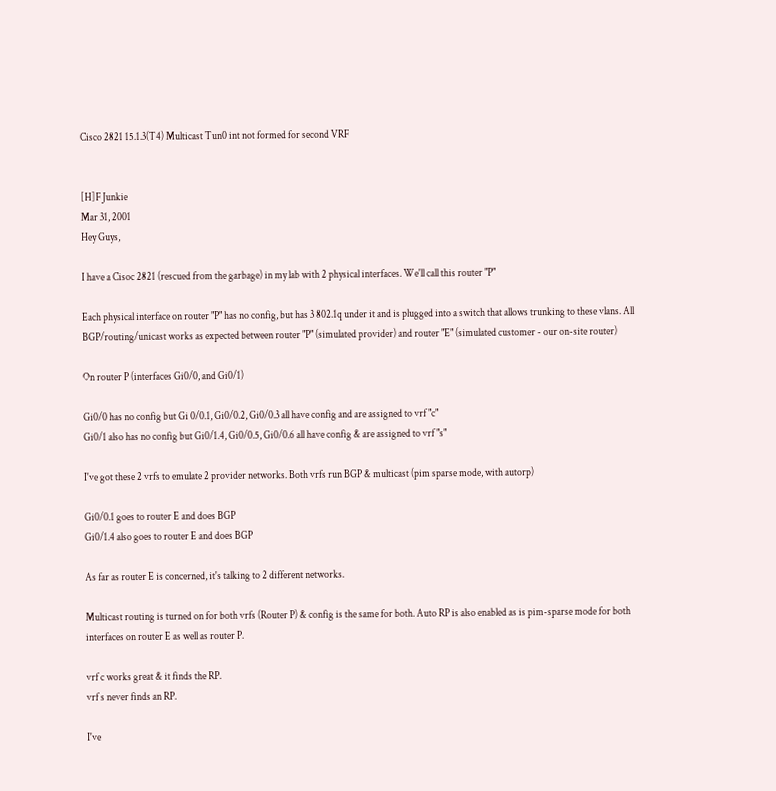Cisco 2821 15.1.3(T4) Multicast Tun0 int not formed for second VRF


[H]F Junkie
Mar 31, 2001
Hey Guys,

I have a Cisoc 2821 (rescued from the garbage) in my lab with 2 physical interfaces. We'll call this router "P"

Each physical interface on router "P" has no config, but has 3 802.1q under it and is plugged into a switch that allows trunking to these vlans. All BGP/routing/unicast works as expected between router "P" (simulated provider) and router "E" (simulated customer - our on-site router)

On router P (interfaces Gi0/0, and Gi0/1)

Gi0/0 has no config but Gi 0/0.1, Gi0/0.2, Gi0/0.3 all have config and are assigned to vrf "c"
Gi0/1 also has no config but Gi0/1.4, Gi0/0.5, Gi0/0.6 all have config & are assigned to vrf "s"

I've got these 2 vrfs to emulate 2 provider networks. Both vrfs run BGP & multicast (pim sparse mode, with autorp)

Gi0/0.1 goes to router E and does BGP
Gi0/1.4 also goes to router E and does BGP

As far as router E is concerned, it's talking to 2 different networks.

Multicast routing is turned on for both vrfs (Router P) & config is the same for both. Auto RP is also enabled as is pim-sparse mode for both interfaces on router E as well as router P.

vrf c works great & it finds the RP.
vrf s never finds an RP.

I've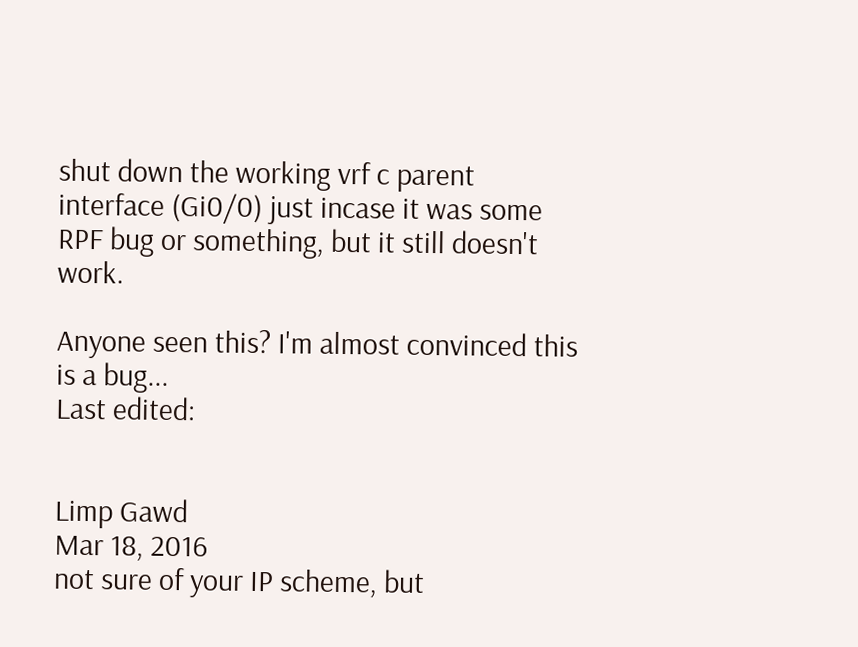shut down the working vrf c parent interface (Gi0/0) just incase it was some RPF bug or something, but it still doesn't work.

Anyone seen this? I'm almost convinced this is a bug...
Last edited:


Limp Gawd
Mar 18, 2016
not sure of your IP scheme, but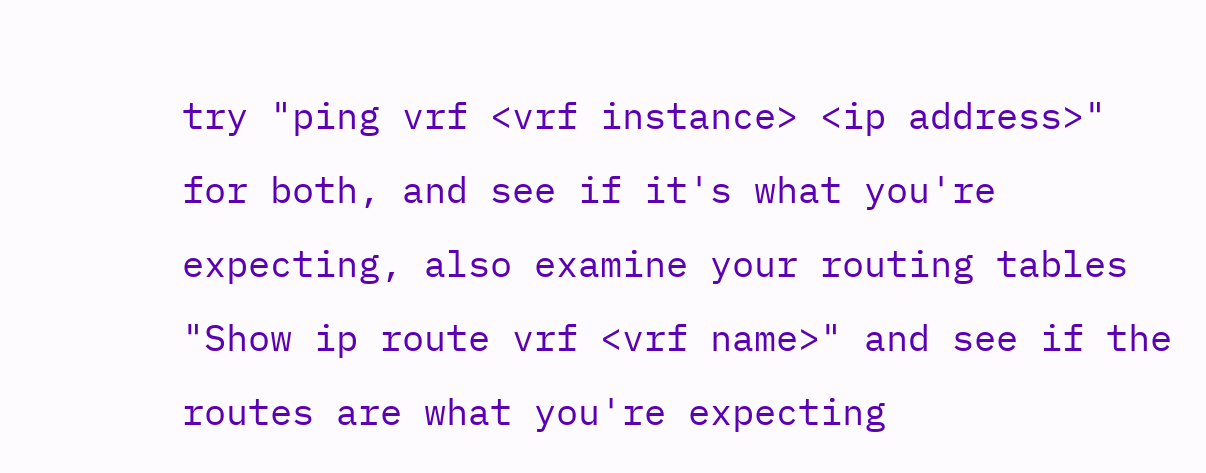try "ping vrf <vrf instance> <ip address>" for both, and see if it's what you're expecting, also examine your routing tables "Show ip route vrf <vrf name>" and see if the routes are what you're expecting